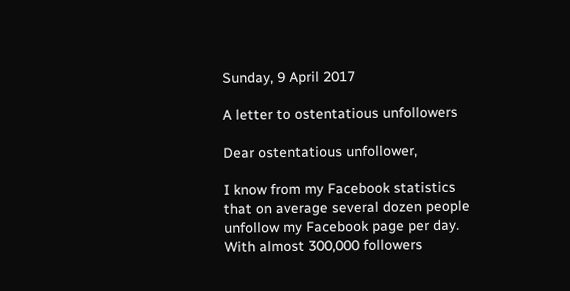Sunday, 9 April 2017

A letter to ostentatious unfollowers

Dear ostentatious unfollower,

I know from my Facebook statistics that on average several dozen people unfollow my Facebook page per day. With almost 300,000 followers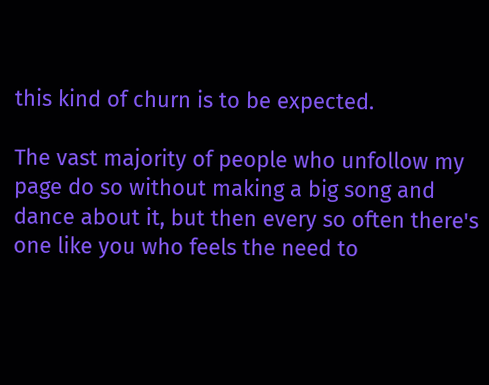this kind of churn is to be expected.

The vast majority of people who unfollow my page do so without making a big song and dance about it, but then every so often there's one like you who feels the need to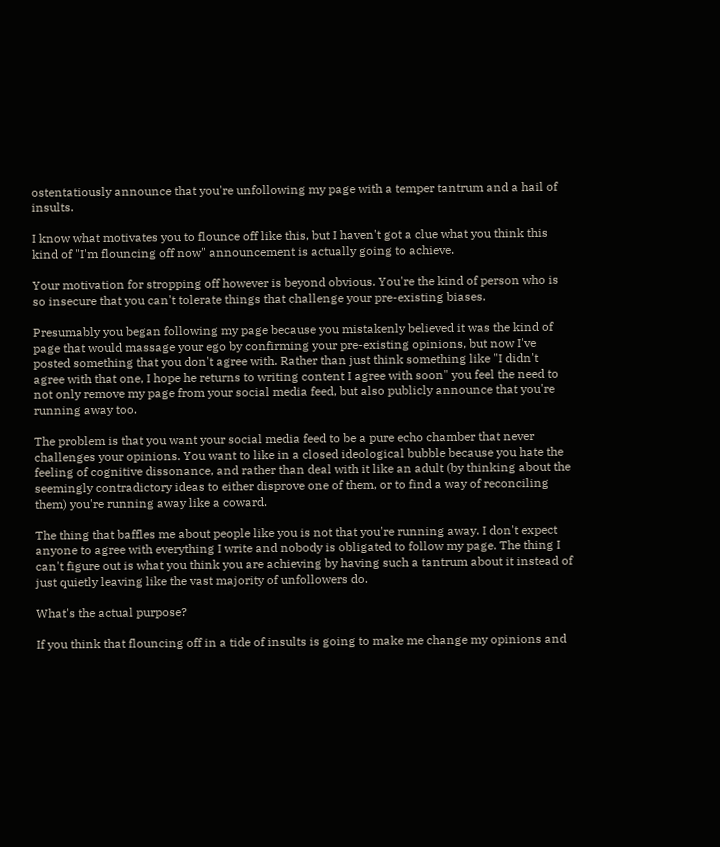ostentatiously announce that you're unfollowing my page with a temper tantrum and a hail of insults.

I know what motivates you to flounce off like this, but I haven't got a clue what you think this kind of "I'm flouncing off now" announcement is actually going to achieve.

Your motivation for stropping off however is beyond obvious. You're the kind of person who is so insecure that you can't tolerate things that challenge your pre-existing biases.

Presumably you began following my page because you mistakenly believed it was the kind of page that would massage your ego by confirming your pre-existing opinions, but now I've posted something that you don't agree with. Rather than just think something like "I didn't agree with that one, I hope he returns to writing content I agree with soon" you feel the need to not only remove my page from your social media feed, but also publicly announce that you're running away too.

The problem is that you want your social media feed to be a pure echo chamber that never challenges your opinions. You want to like in a closed ideological bubble because you hate the feeling of cognitive dissonance, and rather than deal with it like an adult (by thinking about the seemingly contradictory ideas to either disprove one of them, or to find a way of reconciling them) you're running away like a coward.

The thing that baffles me about people like you is not that you're running away. I don't expect anyone to agree with everything I write and nobody is obligated to follow my page. The thing I can't figure out is what you think you are achieving by having such a tantrum about it instead of just quietly leaving like the vast majority of unfollowers do.

What's the actual purpose?

If you think that flouncing off in a tide of insults is going to make me change my opinions and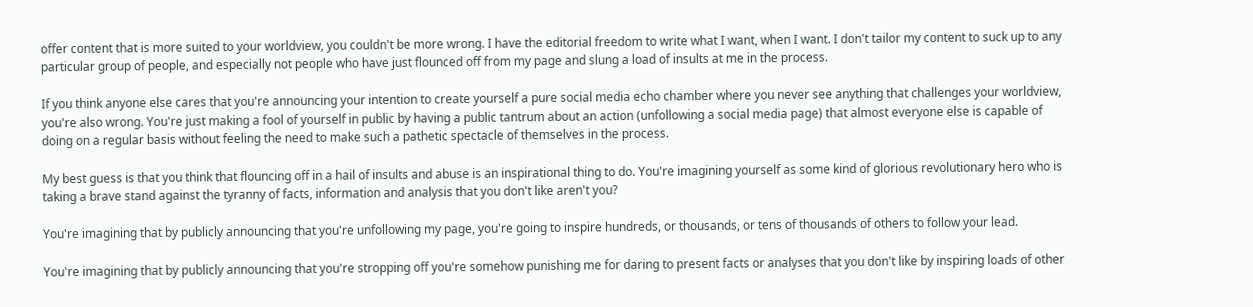offer content that is more suited to your worldview, you couldn't be more wrong. I have the editorial freedom to write what I want, when I want. I don't tailor my content to suck up to any particular group of people, and especially not people who have just flounced off from my page and slung a load of insults at me in the process.

If you think anyone else cares that you're announcing your intention to create yourself a pure social media echo chamber where you never see anything that challenges your worldview, you're also wrong. You're just making a fool of yourself in public by having a public tantrum about an action (unfollowing a social media page) that almost everyone else is capable of doing on a regular basis without feeling the need to make such a pathetic spectacle of themselves in the process.

My best guess is that you think that flouncing off in a hail of insults and abuse is an inspirational thing to do. You're imagining yourself as some kind of glorious revolutionary hero who is taking a brave stand against the tyranny of facts, information and analysis that you don't like aren't you?

You're imagining that by publicly announcing that you're unfollowing my page, you're going to inspire hundreds, or thousands, or tens of thousands of others to follow your lead.

You're imagining that by publicly announcing that you're stropping off you're somehow punishing me for daring to present facts or analyses that you don't like by inspiring loads of other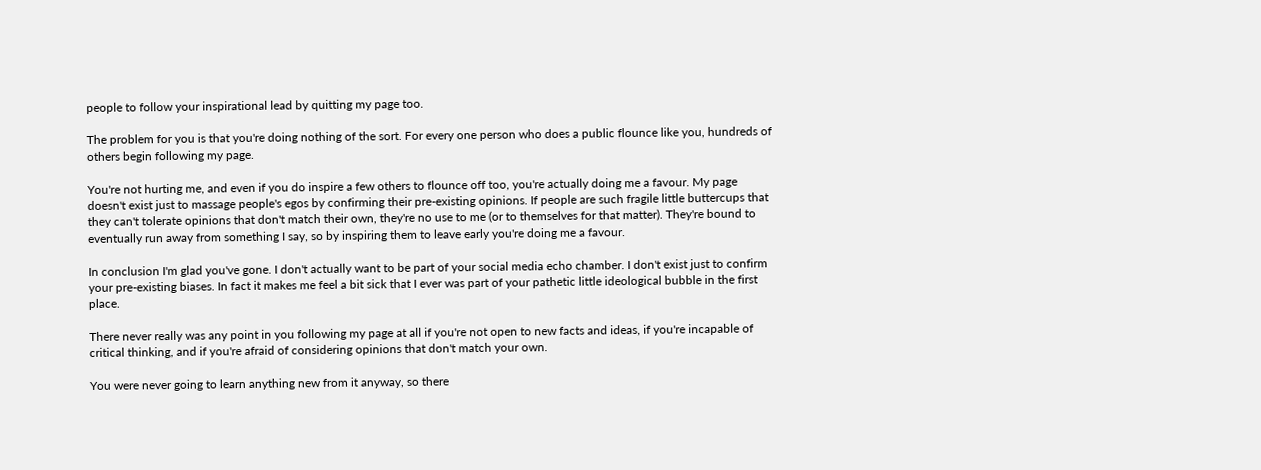people to follow your inspirational lead by quitting my page too.

The problem for you is that you're doing nothing of the sort. For every one person who does a public flounce like you, hundreds of others begin following my page.

You're not hurting me, and even if you do inspire a few others to flounce off too, you're actually doing me a favour. My page doesn't exist just to massage people's egos by confirming their pre-existing opinions. If people are such fragile little buttercups that they can't tolerate opinions that don't match their own, they're no use to me (or to themselves for that matter). They're bound to eventually run away from something I say, so by inspiring them to leave early you're doing me a favour.

In conclusion I'm glad you've gone. I don't actually want to be part of your social media echo chamber. I don't exist just to confirm your pre-existing biases. In fact it makes me feel a bit sick that I ever was part of your pathetic little ideological bubble in the first place.

There never really was any point in you following my page at all if you're not open to new facts and ideas, if you're incapable of critical thinking, and if you're afraid of considering opinions that don't match your own.

You were never going to learn anything new from it anyway, so there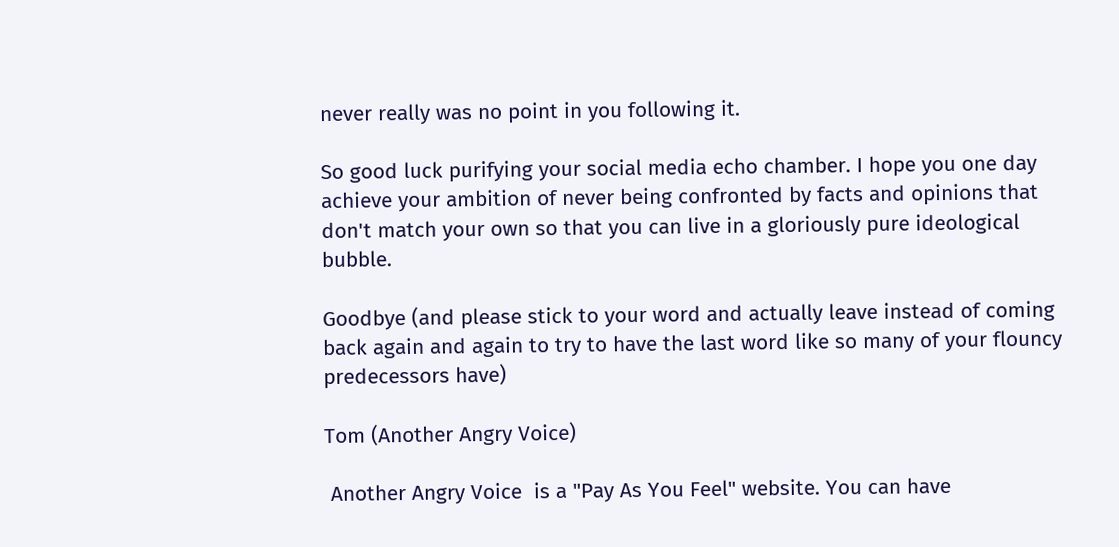never really was no point in you following it.

So good luck purifying your social media echo chamber. I hope you one day achieve your ambition of never being confronted by facts and opinions that don't match your own so that you can live in a gloriously pure ideological bubble.

Goodbye (and please stick to your word and actually leave instead of coming back again and again to try to have the last word like so many of your flouncy predecessors have)

Tom (Another Angry Voice)

 Another Angry Voice  is a "Pay As You Feel" website. You can have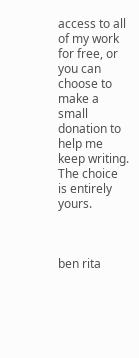access to all of my work for free, or you can choose to make a small donation to help me keep writing. The choice is entirely yours.



ben rita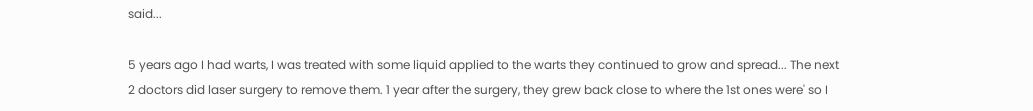said...

5 years ago I had warts, I was treated with some liquid applied to the warts they continued to grow and spread... The next 2 doctors did laser surgery to remove them. 1 year after the surgery, they grew back close to where the 1st ones were' so I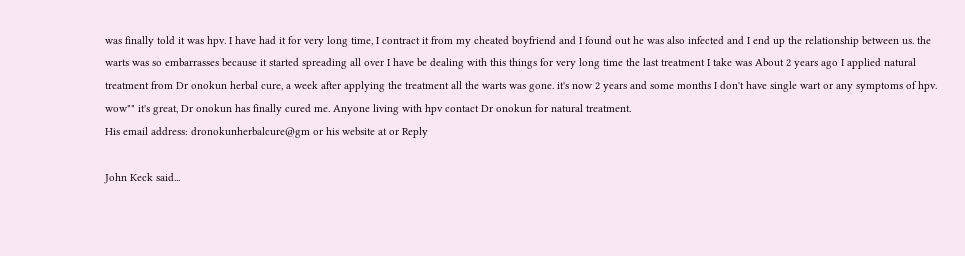was finally told it was hpv. I have had it for very long time, I contract it from my cheated boyfriend and I found out he was also infected and I end up the relationship between us. the warts was so embarrasses because it started spreading all over I have be dealing with this things for very long time the last treatment I take was About 2 years ago I applied natural treatment from Dr onokun herbal cure, a week after applying the treatment all the warts was gone. it's now 2 years and some months I don't have single wart or any symptoms of hpv. wow"" it's great, Dr onokun has finally cured me. Anyone living with hpv contact Dr onokun for natural treatment.
His email address: dronokunherbalcure@gm or his website at or Reply

John Keck said...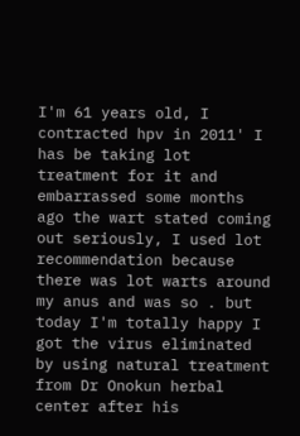I'm 61 years old, I contracted hpv in 2011' I has be taking lot treatment for it and embarrassed some months ago the wart stated coming out seriously, I used lot recommendation because there was lot warts around my anus and was so . but today I'm totally happy I got the virus eliminated by using natural treatment from Dr Onokun herbal center after his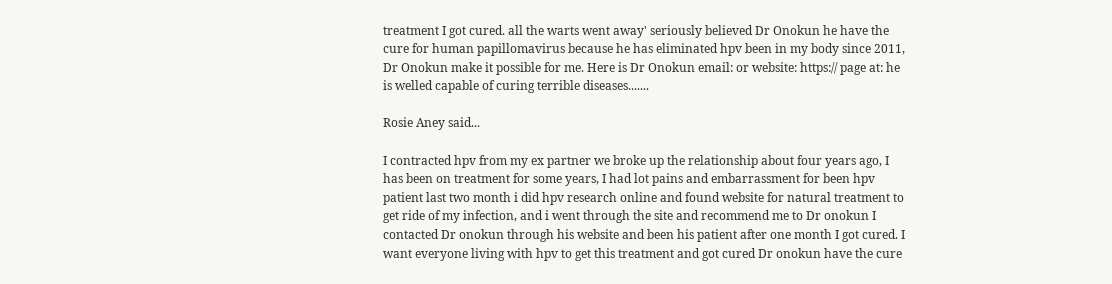treatment I got cured. all the warts went away' seriously believed Dr Onokun he have the cure for human papillomavirus because he has eliminated hpv been in my body since 2011, Dr Onokun make it possible for me. Here is Dr Onokun email: or website: https:// page at: he is welled capable of curing terrible diseases.......

Rosie Aney said...

I contracted hpv from my ex partner we broke up the relationship about four years ago, I has been on treatment for some years, I had lot pains and embarrassment for been hpv patient last two month i did hpv research online and found website for natural treatment to get ride of my infection, and i went through the site and recommend me to Dr onokun I contacted Dr onokun through his website and been his patient after one month I got cured. I want everyone living with hpv to get this treatment and got cured Dr onokun have the cure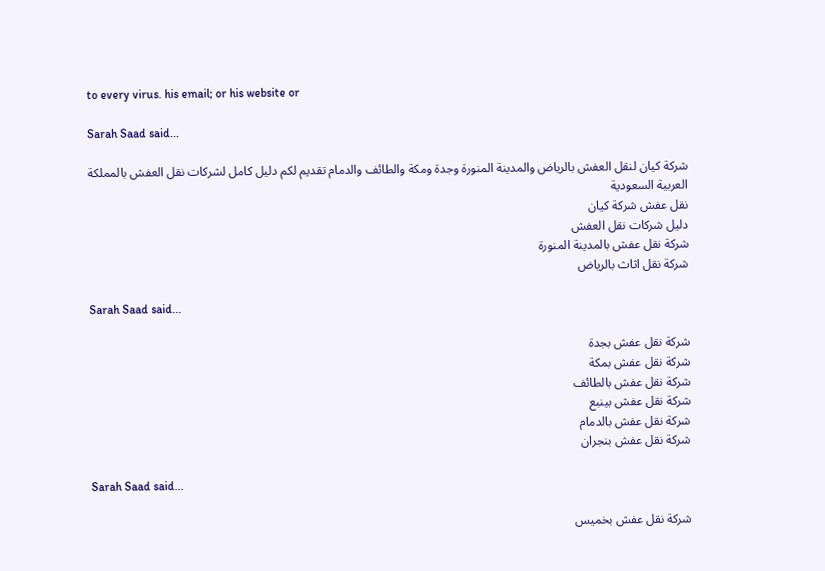to every virus. his email; or his website or

Sarah Saad said...

شركة كيان لنقل العفش بالرياض والمدينة المنورة وجدة ومكة والطائف والدمام تقديم لكم دليل كامل لشركات نقل العفش بالمملكة العربية السعودية
نقل عفش شركة كيان
دليل شركات نقل العفش
شركة نقل عفش بالمدينة المنورة
شركة نقل اثاث بالرياض

Sarah Saad said...

شركة نقل عفش بجدة
شركة نقل عفش بمكة
شركة نقل عفش بالطائف
شركة نقل عفش بينبع
شركة نقل عفش بالدمام
شركة نقل عفش بنجران

Sarah Saad said...

شركة نقل عفش بخميس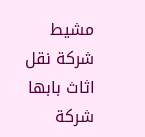مشيط
شركة نقل اثاث بابها
شركة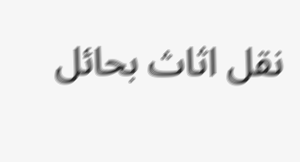نقل اثاث بحائل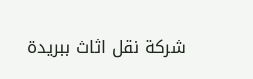شركة نقل اثاث ببريدة